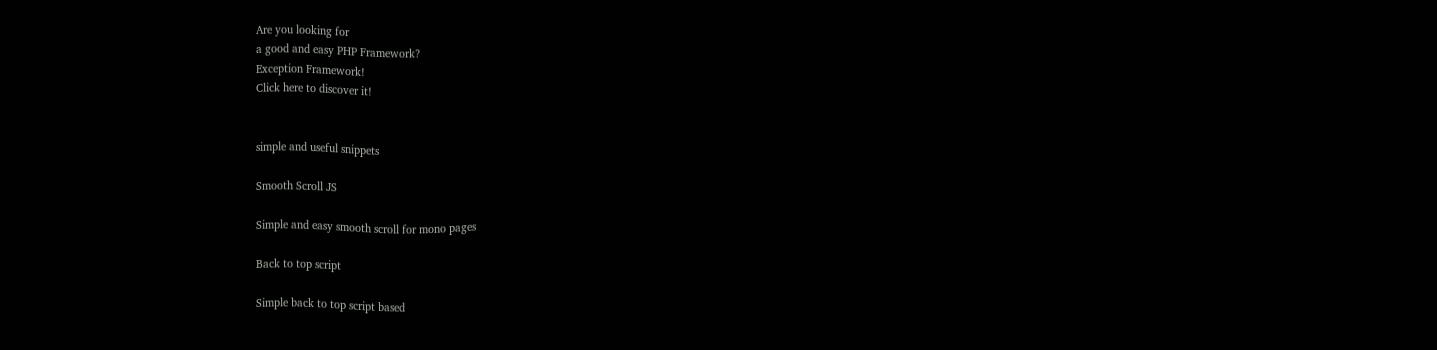Are you looking for
a good and easy PHP Framework?
Exception Framework!
Click here to discover it!


simple and useful snippets

Smooth Scroll JS

Simple and easy smooth scroll for mono pages

Back to top script

Simple back to top script based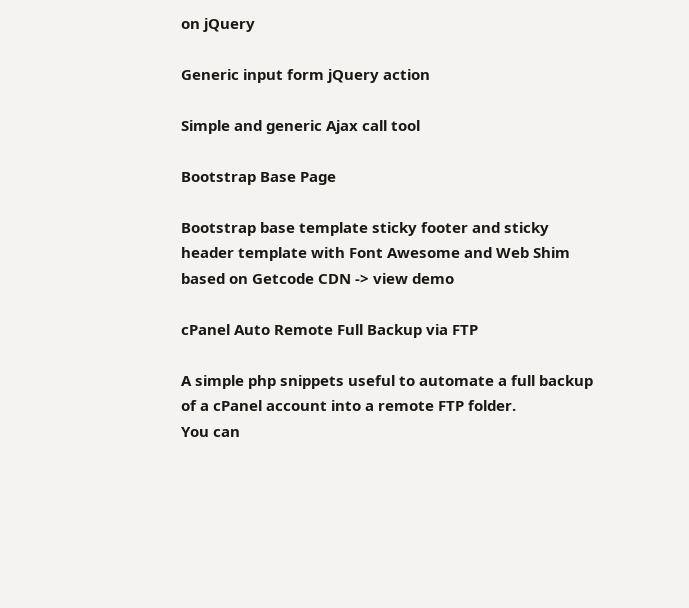on jQuery

Generic input form jQuery action

Simple and generic Ajax call tool

Bootstrap Base Page

Bootstrap base template sticky footer and sticky header template with Font Awesome and Web Shim based on Getcode CDN -> view demo

cPanel Auto Remote Full Backup via FTP

A simple php snippets useful to automate a full backup of a cPanel account into a remote FTP folder.
You can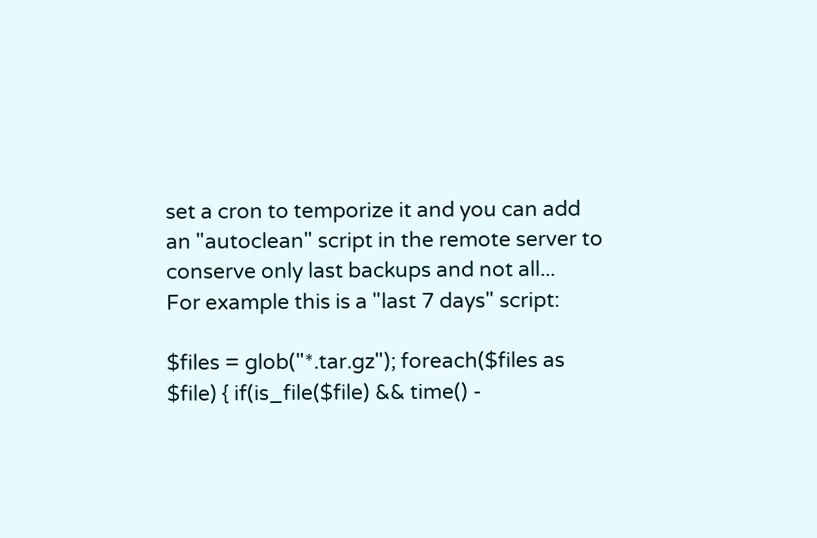set a cron to temporize it and you can add an "autoclean" script in the remote server to conserve only last backups and not all...
For example this is a "last 7 days" script:

$files = glob("*.tar.gz"); foreach($files as $file) { if(is_file($file) && time() -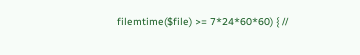filemtime($file) >= 7*24*60*60) { //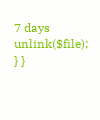7 days unlink($file); } }